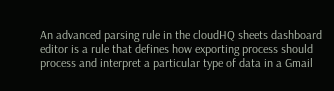An advanced parsing rule in the cloudHQ sheets dashboard editor is a rule that defines how exporting process should process and interpret a particular type of data in a Gmail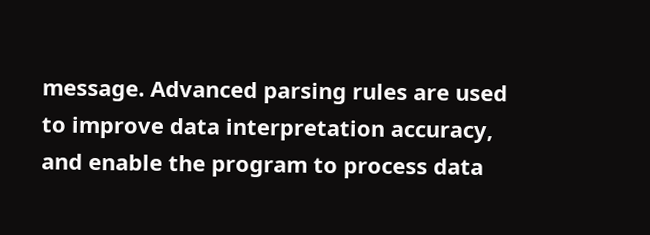message. Advanced parsing rules are used to improve data interpretation accuracy, and enable the program to process data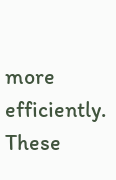more efficiently. These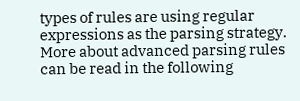types of rules are using regular expressions as the parsing strategy. More about advanced parsing rules can be read in the following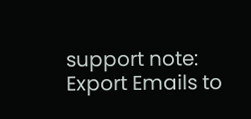support note: Export Emails to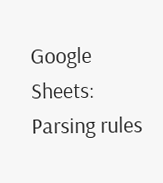Google Sheets: Parsing rules